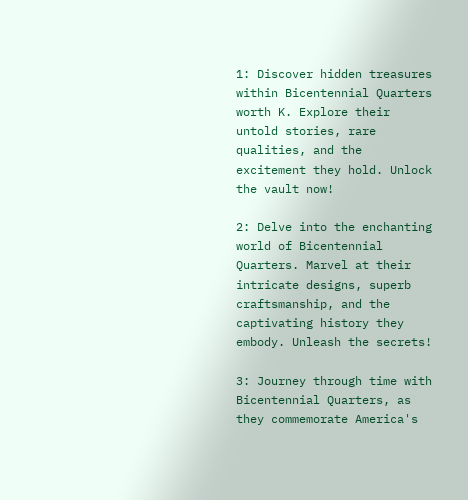1: Discover hidden treasures within Bicentennial Quarters worth K. Explore their untold stories, rare qualities, and the excitement they hold. Unlock the vault now!

2: Delve into the enchanting world of Bicentennial Quarters. Marvel at their intricate designs, superb craftsmanship, and the captivating history they embody. Unleash the secrets!

3: Journey through time with Bicentennial Quarters, as they commemorate America's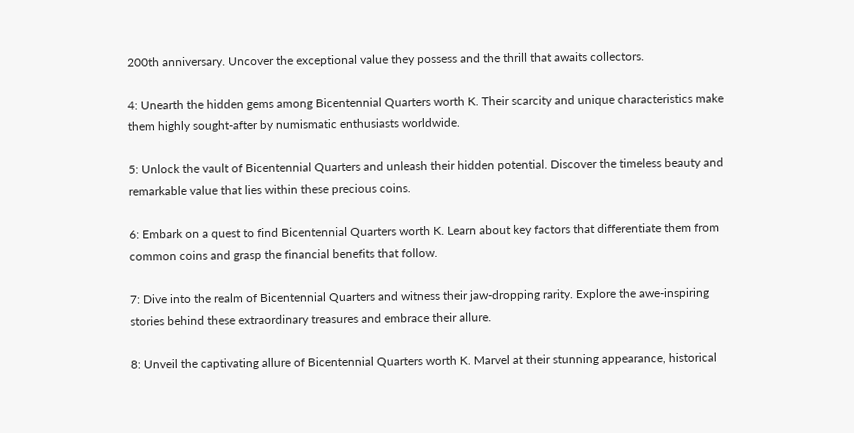200th anniversary. Uncover the exceptional value they possess and the thrill that awaits collectors.

4: Unearth the hidden gems among Bicentennial Quarters worth K. Their scarcity and unique characteristics make them highly sought-after by numismatic enthusiasts worldwide.

5: Unlock the vault of Bicentennial Quarters and unleash their hidden potential. Discover the timeless beauty and remarkable value that lies within these precious coins.

6: Embark on a quest to find Bicentennial Quarters worth K. Learn about key factors that differentiate them from common coins and grasp the financial benefits that follow.

7: Dive into the realm of Bicentennial Quarters and witness their jaw-dropping rarity. Explore the awe-inspiring stories behind these extraordinary treasures and embrace their allure.

8: Unveil the captivating allure of Bicentennial Quarters worth K. Marvel at their stunning appearance, historical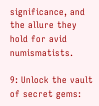significance, and the allure they hold for avid numismatists.

9: Unlock the vault of secret gems: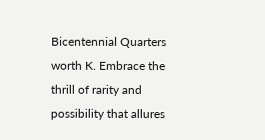Bicentennial Quarters worth K. Embrace the thrill of rarity and possibility that allures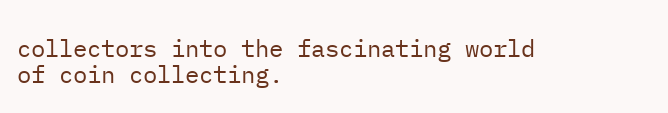collectors into the fascinating world of coin collecting.